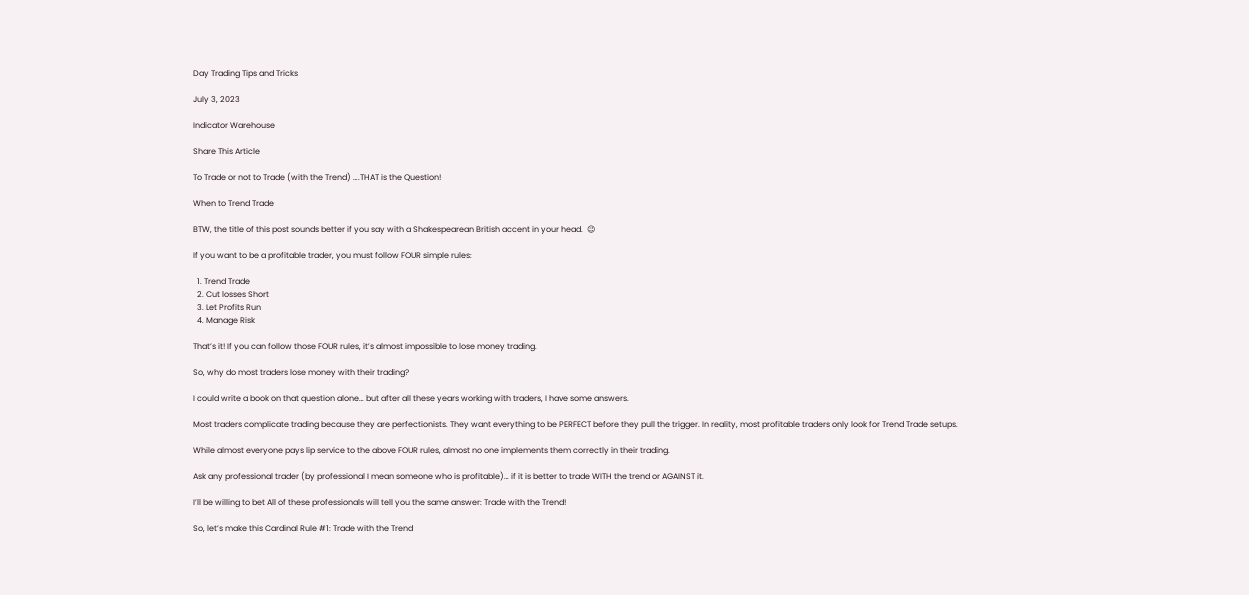Day Trading Tips and Tricks

July 3, 2023

Indicator Warehouse

Share This Article

To Trade or not to Trade (with the Trend) ….THAT is the Question!

When to Trend Trade

BTW, the title of this post sounds better if you say with a Shakespearean British accent in your head.  😉

If you want to be a profitable trader, you must follow FOUR simple rules:

  1. Trend Trade
  2. Cut losses Short
  3. Let Profits Run
  4. Manage Risk

That’s it! If you can follow those FOUR rules, it’s almost impossible to lose money trading.

So, why do most traders lose money with their trading?

I could write a book on that question alone… but after all these years working with traders, I have some answers.

Most traders complicate trading because they are perfectionists. They want everything to be PERFECT before they pull the trigger. In reality, most profitable traders only look for Trend Trade setups.

While almost everyone pays lip service to the above FOUR rules, almost no one implements them correctly in their trading.

Ask any professional trader (by professional I mean someone who is profitable)… if it is better to trade WITH the trend or AGAINST it.

I’ll be willing to bet All of these professionals will tell you the same answer: Trade with the Trend!

So, let’s make this Cardinal Rule #1: Trade with the Trend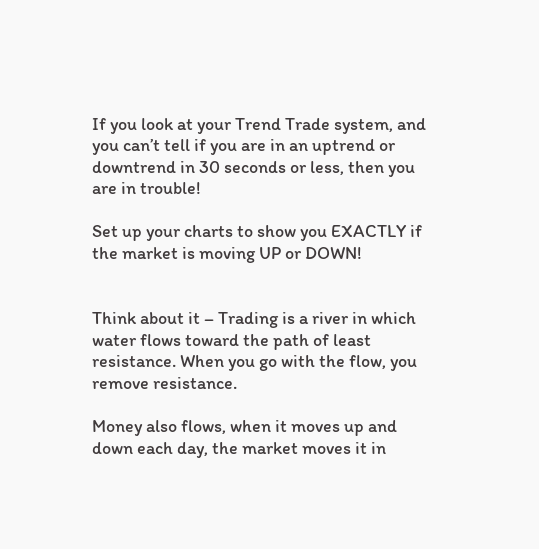If you look at your Trend Trade system, and you can’t tell if you are in an uptrend or downtrend in 30 seconds or less, then you are in trouble!

Set up your charts to show you EXACTLY if the market is moving UP or DOWN!


Think about it – Trading is a river in which water flows toward the path of least resistance. When you go with the flow, you remove resistance.

Money also flows, when it moves up and down each day, the market moves it in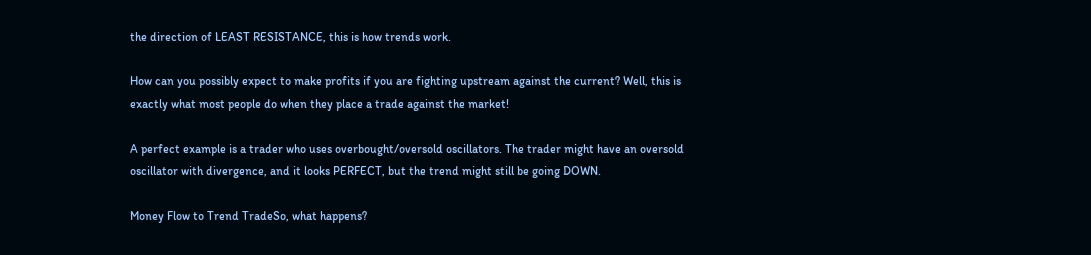the direction of LEAST RESISTANCE, this is how trends work.

How can you possibly expect to make profits if you are fighting upstream against the current? Well, this is exactly what most people do when they place a trade against the market!

A perfect example is a trader who uses overbought/oversold oscillators. The trader might have an oversold oscillator with divergence, and it looks PERFECT, but the trend might still be going DOWN.

Money Flow to Trend TradeSo, what happens?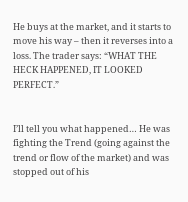He buys at the market, and it starts to move his way – then it reverses into a loss. The trader says: “WHAT THE HECK HAPPENED, IT LOOKED PERFECT.”


I’ll tell you what happened… He was fighting the Trend (going against the trend or flow of the market) and was stopped out of his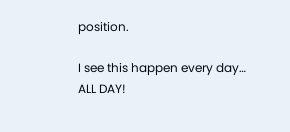position.

I see this happen every day… ALL DAY!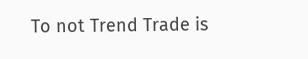To not Trend Trade is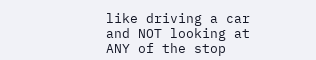like driving a car and NOT looking at ANY of the stop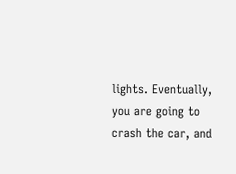lights. Eventually, you are going to crash the car, and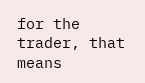for the trader, that means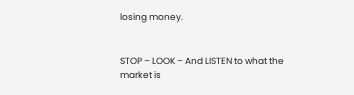losing money.


STOP – LOOK – And LISTEN to what the market is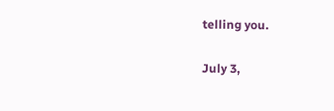telling you.

July 3,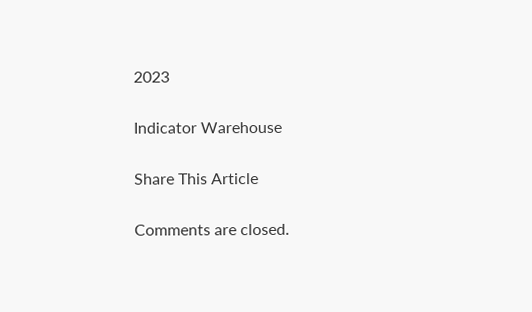2023

Indicator Warehouse

Share This Article

Comments are closed.